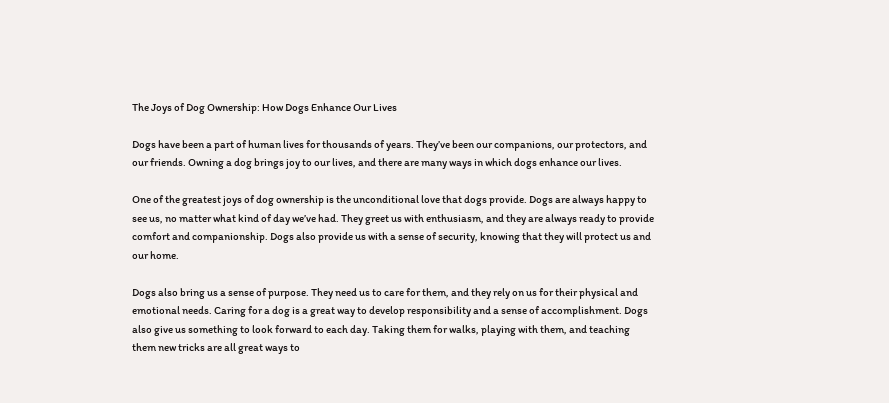The Joys of Dog Ownership: How Dogs Enhance Our Lives

Dogs have been a part of human lives for thousands of years. They’ve been our companions, our protectors, and our friends. Owning a dog brings joy to our lives, and there are many ways in which dogs enhance our lives.

One of the greatest joys of dog ownership is the unconditional love that dogs provide. Dogs are always happy to see us, no matter what kind of day we’ve had. They greet us with enthusiasm, and they are always ready to provide comfort and companionship. Dogs also provide us with a sense of security, knowing that they will protect us and our home.

Dogs also bring us a sense of purpose. They need us to care for them, and they rely on us for their physical and emotional needs. Caring for a dog is a great way to develop responsibility and a sense of accomplishment. Dogs also give us something to look forward to each day. Taking them for walks, playing with them, and teaching them new tricks are all great ways to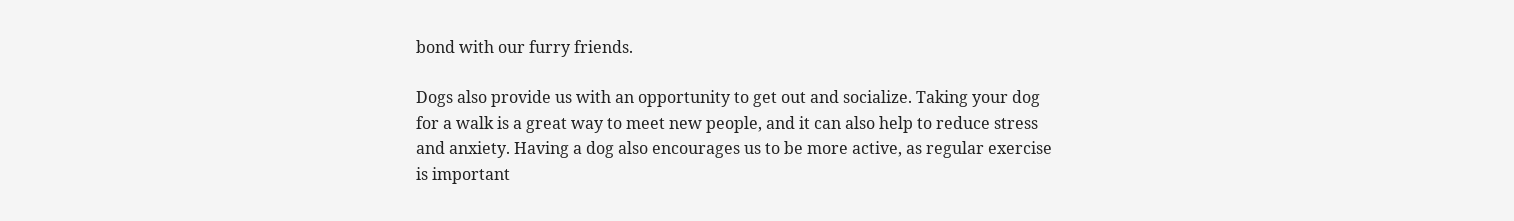bond with our furry friends.

Dogs also provide us with an opportunity to get out and socialize. Taking your dog for a walk is a great way to meet new people, and it can also help to reduce stress and anxiety. Having a dog also encourages us to be more active, as regular exercise is important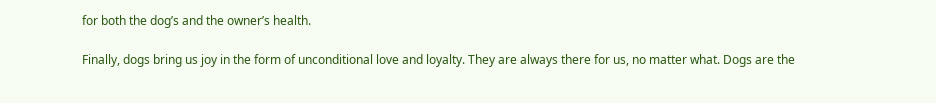for both the dog’s and the owner’s health.

Finally, dogs bring us joy in the form of unconditional love and loyalty. They are always there for us, no matter what. Dogs are the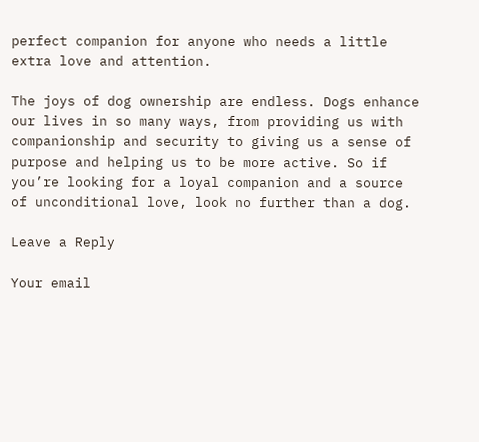perfect companion for anyone who needs a little extra love and attention.

The joys of dog ownership are endless. Dogs enhance our lives in so many ways, from providing us with companionship and security to giving us a sense of purpose and helping us to be more active. So if you’re looking for a loyal companion and a source of unconditional love, look no further than a dog.

Leave a Reply

Your email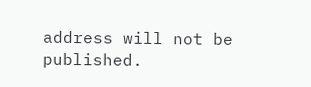address will not be published.